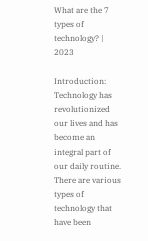What are the 7 types of technology? | 2023

Introduction: Technology has revolutionized our lives and has become an integral part of our daily routine. There are various types of technology that have been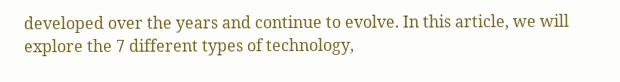developed over the years and continue to evolve. In this article, we will explore the 7 different types of technology,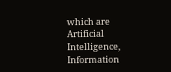which are Artificial Intelligence, Information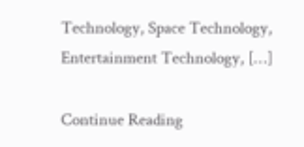Technology, Space Technology, Entertainment Technology, […]

Continue Reading